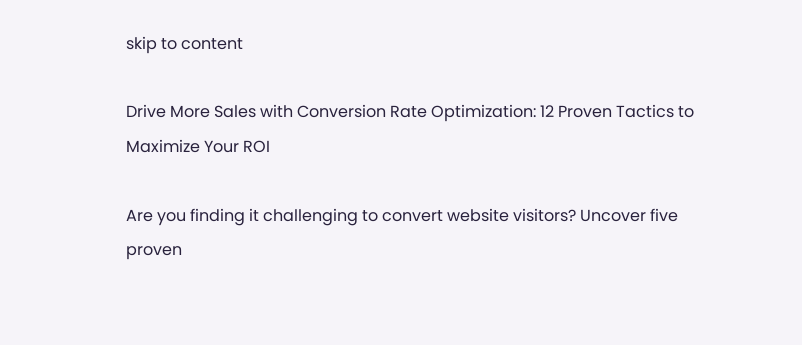skip to content

Drive More Sales with Conversion Rate Optimization: 12 Proven Tactics to Maximize Your ROI

Are you finding it challenging to convert website visitors? Uncover five proven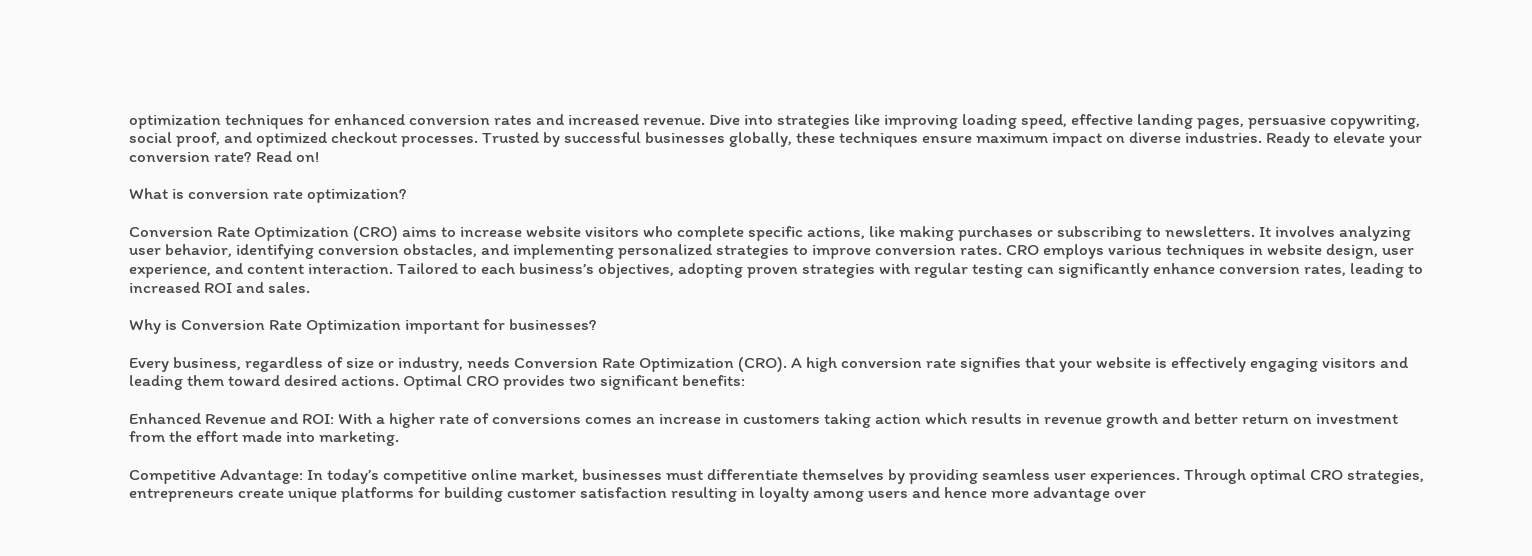optimization techniques for enhanced conversion rates and increased revenue. Dive into strategies like improving loading speed, effective landing pages, persuasive copywriting, social proof, and optimized checkout processes. Trusted by successful businesses globally, these techniques ensure maximum impact on diverse industries. Ready to elevate your conversion rate? Read on!

What is conversion rate optimization?

Conversion Rate Optimization (CRO) aims to increase website visitors who complete specific actions, like making purchases or subscribing to newsletters. It involves analyzing user behavior, identifying conversion obstacles, and implementing personalized strategies to improve conversion rates. CRO employs various techniques in website design, user experience, and content interaction. Tailored to each business’s objectives, adopting proven strategies with regular testing can significantly enhance conversion rates, leading to increased ROI and sales.

Why is Conversion Rate Optimization important for businesses?

Every business, regardless of size or industry, needs Conversion Rate Optimization (CRO). A high conversion rate signifies that your website is effectively engaging visitors and leading them toward desired actions. Optimal CRO provides two significant benefits:

Enhanced Revenue and ROI: With a higher rate of conversions comes an increase in customers taking action which results in revenue growth and better return on investment from the effort made into marketing.

Competitive Advantage: In today’s competitive online market, businesses must differentiate themselves by providing seamless user experiences. Through optimal CRO strategies, entrepreneurs create unique platforms for building customer satisfaction resulting in loyalty among users and hence more advantage over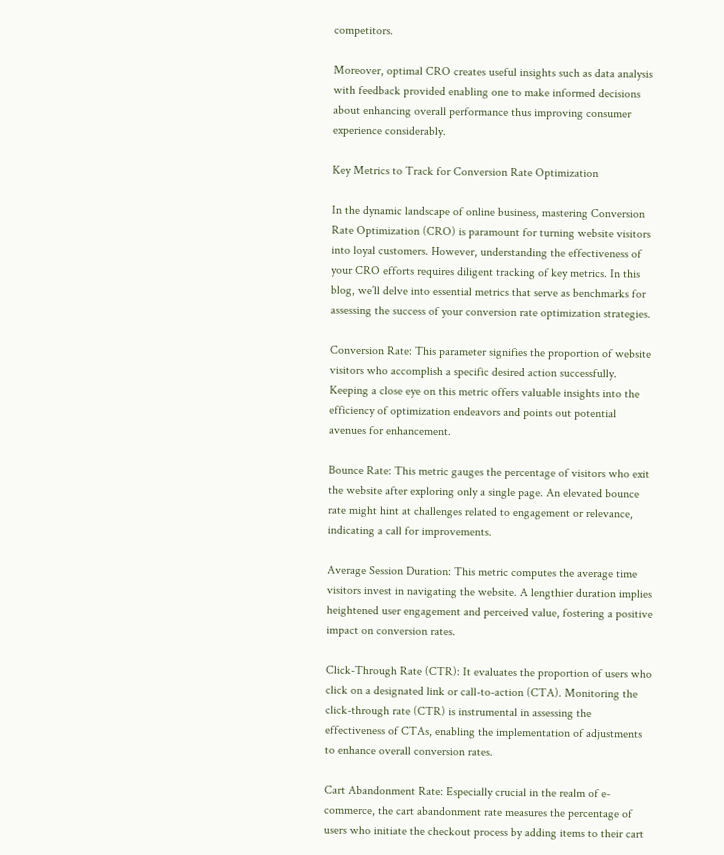competitors.

Moreover, optimal CRO creates useful insights such as data analysis with feedback provided enabling one to make informed decisions about enhancing overall performance thus improving consumer experience considerably.

Key Metrics to Track for Conversion Rate Optimization

In the dynamic landscape of online business, mastering Conversion Rate Optimization (CRO) is paramount for turning website visitors into loyal customers. However, understanding the effectiveness of your CRO efforts requires diligent tracking of key metrics. In this blog, we’ll delve into essential metrics that serve as benchmarks for assessing the success of your conversion rate optimization strategies.

Conversion Rate: This parameter signifies the proportion of website visitors who accomplish a specific desired action successfully. Keeping a close eye on this metric offers valuable insights into the efficiency of optimization endeavors and points out potential avenues for enhancement.

Bounce Rate: This metric gauges the percentage of visitors who exit the website after exploring only a single page. An elevated bounce rate might hint at challenges related to engagement or relevance, indicating a call for improvements.

Average Session Duration: This metric computes the average time visitors invest in navigating the website. A lengthier duration implies heightened user engagement and perceived value, fostering a positive impact on conversion rates.

Click-Through Rate (CTR): It evaluates the proportion of users who click on a designated link or call-to-action (CTA). Monitoring the click-through rate (CTR) is instrumental in assessing the effectiveness of CTAs, enabling the implementation of adjustments to enhance overall conversion rates.

Cart Abandonment Rate: Especially crucial in the realm of e-commerce, the cart abandonment rate measures the percentage of users who initiate the checkout process by adding items to their cart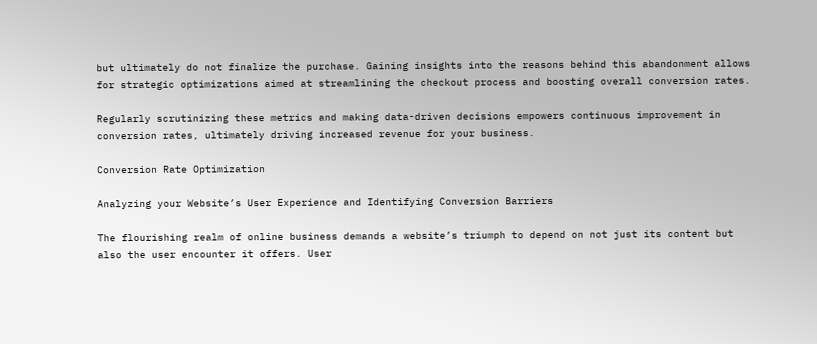but ultimately do not finalize the purchase. Gaining insights into the reasons behind this abandonment allows for strategic optimizations aimed at streamlining the checkout process and boosting overall conversion rates.

Regularly scrutinizing these metrics and making data-driven decisions empowers continuous improvement in conversion rates, ultimately driving increased revenue for your business.

Conversion Rate Optimization

Analyzing your Website’s User Experience and Identifying Conversion Barriers

The flourishing realm of online business demands a website’s triumph to depend on not just its content but also the user encounter it offers. User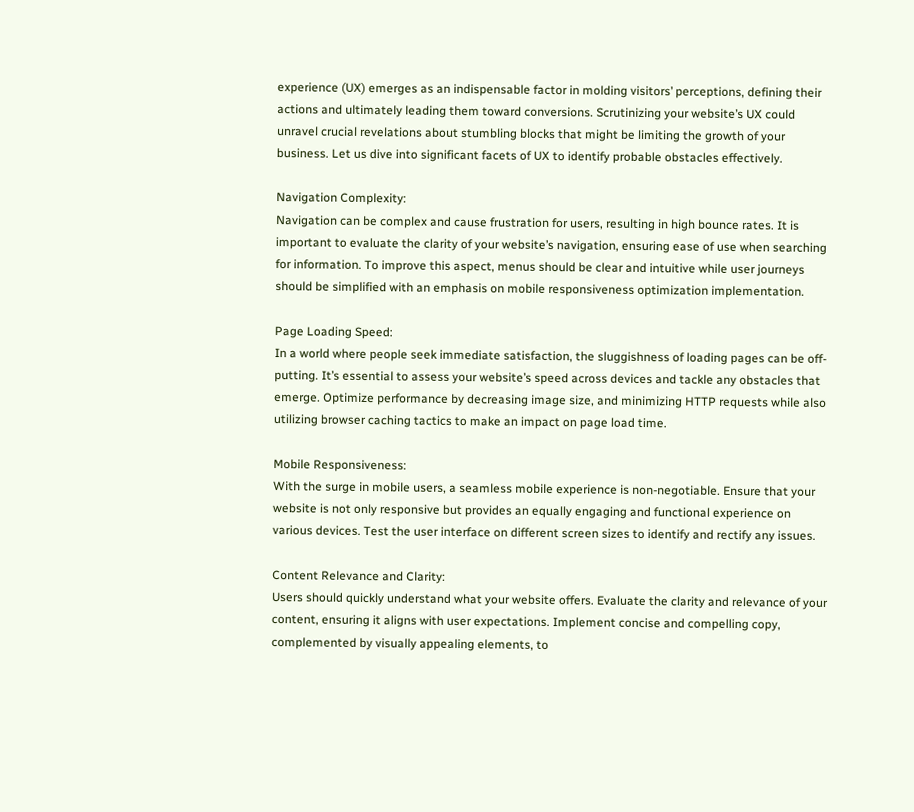experience (UX) emerges as an indispensable factor in molding visitors’ perceptions, defining their actions and ultimately leading them toward conversions. Scrutinizing your website’s UX could unravel crucial revelations about stumbling blocks that might be limiting the growth of your business. Let us dive into significant facets of UX to identify probable obstacles effectively.

Navigation Complexity:
Navigation can be complex and cause frustration for users, resulting in high bounce rates. It is important to evaluate the clarity of your website’s navigation, ensuring ease of use when searching for information. To improve this aspect, menus should be clear and intuitive while user journeys should be simplified with an emphasis on mobile responsiveness optimization implementation.

Page Loading Speed:
In a world where people seek immediate satisfaction, the sluggishness of loading pages can be off-putting. It’s essential to assess your website’s speed across devices and tackle any obstacles that emerge. Optimize performance by decreasing image size, and minimizing HTTP requests while also utilizing browser caching tactics to make an impact on page load time.

Mobile Responsiveness:
With the surge in mobile users, a seamless mobile experience is non-negotiable. Ensure that your website is not only responsive but provides an equally engaging and functional experience on various devices. Test the user interface on different screen sizes to identify and rectify any issues.

Content Relevance and Clarity:
Users should quickly understand what your website offers. Evaluate the clarity and relevance of your content, ensuring it aligns with user expectations. Implement concise and compelling copy, complemented by visually appealing elements, to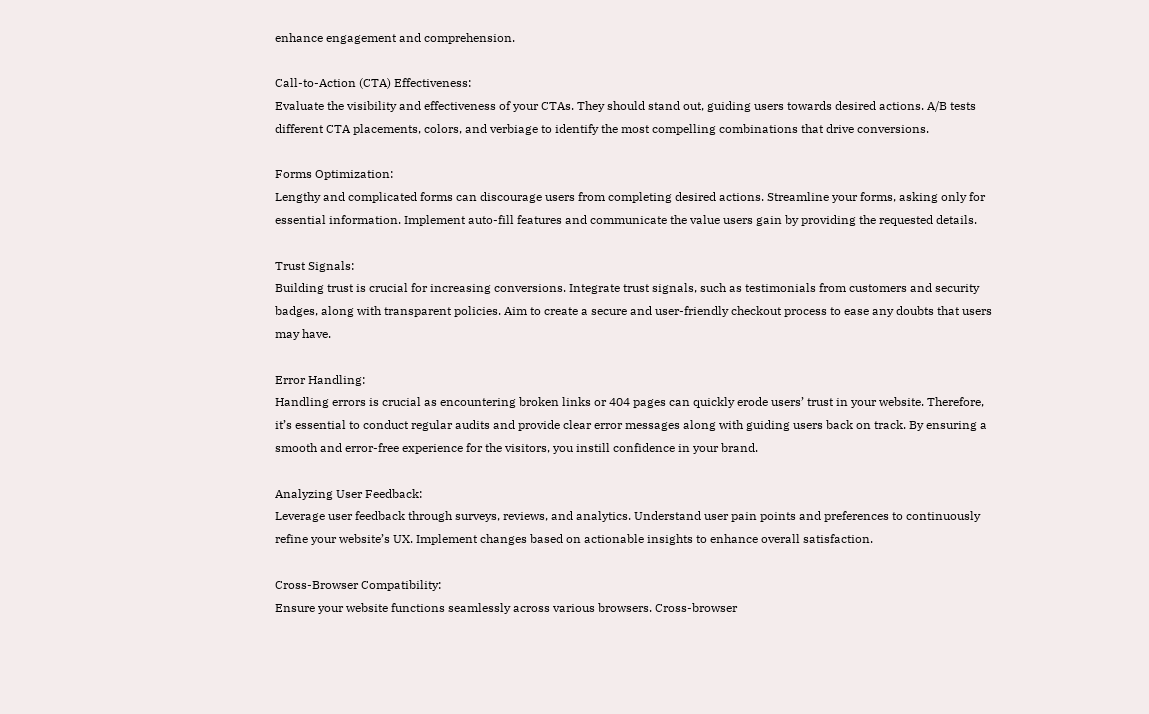enhance engagement and comprehension.

Call-to-Action (CTA) Effectiveness:
Evaluate the visibility and effectiveness of your CTAs. They should stand out, guiding users towards desired actions. A/B tests different CTA placements, colors, and verbiage to identify the most compelling combinations that drive conversions.

Forms Optimization:
Lengthy and complicated forms can discourage users from completing desired actions. Streamline your forms, asking only for essential information. Implement auto-fill features and communicate the value users gain by providing the requested details.

Trust Signals:
Building trust is crucial for increasing conversions. Integrate trust signals, such as testimonials from customers and security badges, along with transparent policies. Aim to create a secure and user-friendly checkout process to ease any doubts that users may have.

Error Handling:
Handling errors is crucial as encountering broken links or 404 pages can quickly erode users’ trust in your website. Therefore, it’s essential to conduct regular audits and provide clear error messages along with guiding users back on track. By ensuring a smooth and error-free experience for the visitors, you instill confidence in your brand.

Analyzing User Feedback:
Leverage user feedback through surveys, reviews, and analytics. Understand user pain points and preferences to continuously refine your website’s UX. Implement changes based on actionable insights to enhance overall satisfaction.

Cross-Browser Compatibility:
Ensure your website functions seamlessly across various browsers. Cross-browser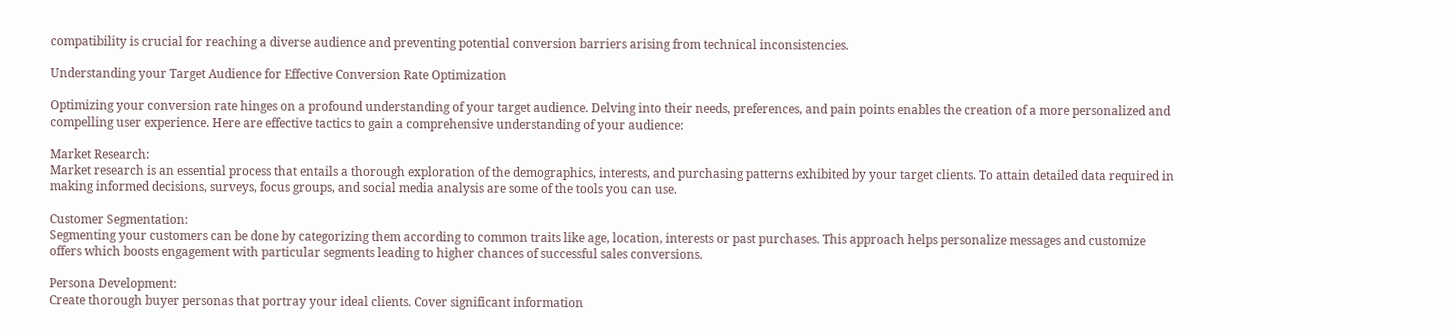compatibility is crucial for reaching a diverse audience and preventing potential conversion barriers arising from technical inconsistencies.

Understanding your Target Audience for Effective Conversion Rate Optimization

Optimizing your conversion rate hinges on a profound understanding of your target audience. Delving into their needs, preferences, and pain points enables the creation of a more personalized and compelling user experience. Here are effective tactics to gain a comprehensive understanding of your audience:

Market Research:
Market research is an essential process that entails a thorough exploration of the demographics, interests, and purchasing patterns exhibited by your target clients. To attain detailed data required in making informed decisions, surveys, focus groups, and social media analysis are some of the tools you can use.

Customer Segmentation:
Segmenting your customers can be done by categorizing them according to common traits like age, location, interests or past purchases. This approach helps personalize messages and customize offers which boosts engagement with particular segments leading to higher chances of successful sales conversions.

Persona Development:
Create thorough buyer personas that portray your ideal clients. Cover significant information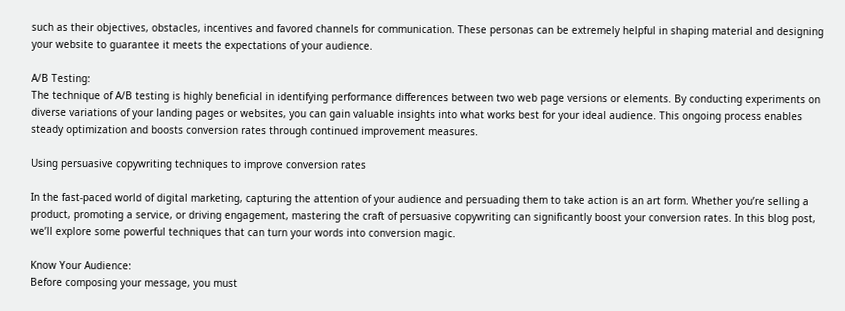such as their objectives, obstacles, incentives and favored channels for communication. These personas can be extremely helpful in shaping material and designing your website to guarantee it meets the expectations of your audience.

A/B Testing:
The technique of A/B testing is highly beneficial in identifying performance differences between two web page versions or elements. By conducting experiments on diverse variations of your landing pages or websites, you can gain valuable insights into what works best for your ideal audience. This ongoing process enables steady optimization and boosts conversion rates through continued improvement measures.

Using persuasive copywriting techniques to improve conversion rates

In the fast-paced world of digital marketing, capturing the attention of your audience and persuading them to take action is an art form. Whether you’re selling a product, promoting a service, or driving engagement, mastering the craft of persuasive copywriting can significantly boost your conversion rates. In this blog post, we’ll explore some powerful techniques that can turn your words into conversion magic.

Know Your Audience:
Before composing your message, you must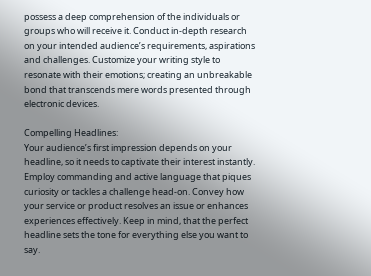possess a deep comprehension of the individuals or groups who will receive it. Conduct in-depth research on your intended audience’s requirements, aspirations and challenges. Customize your writing style to resonate with their emotions; creating an unbreakable bond that transcends mere words presented through electronic devices.

Compelling Headlines:
Your audience’s first impression depends on your headline, so it needs to captivate their interest instantly. Employ commanding and active language that piques curiosity or tackles a challenge head-on. Convey how your service or product resolves an issue or enhances experiences effectively. Keep in mind, that the perfect headline sets the tone for everything else you want to say.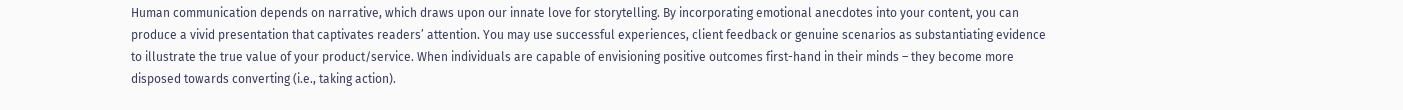Human communication depends on narrative, which draws upon our innate love for storytelling. By incorporating emotional anecdotes into your content, you can produce a vivid presentation that captivates readers’ attention. You may use successful experiences, client feedback or genuine scenarios as substantiating evidence to illustrate the true value of your product/service. When individuals are capable of envisioning positive outcomes first-hand in their minds – they become more disposed towards converting (i.e., taking action).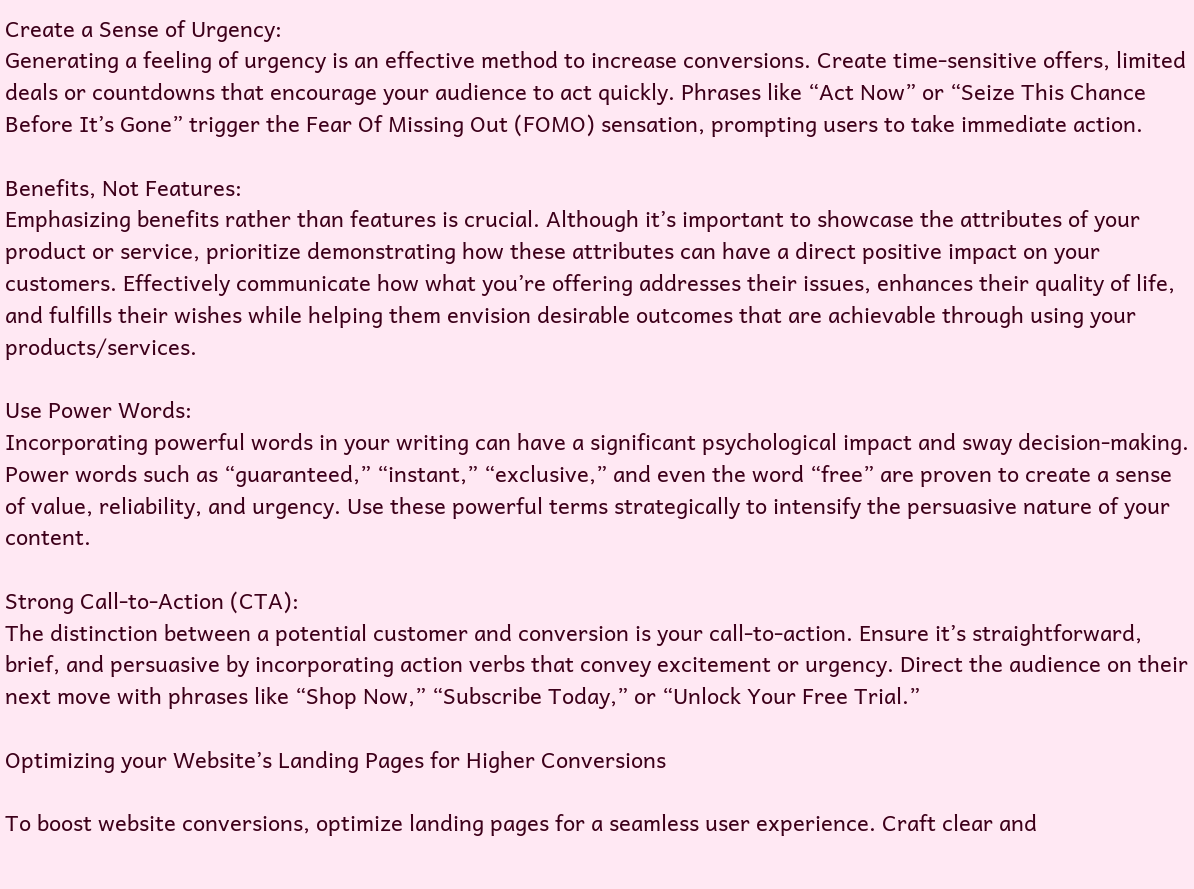Create a Sense of Urgency:
Generating a feeling of urgency is an effective method to increase conversions. Create time-sensitive offers, limited deals or countdowns that encourage your audience to act quickly. Phrases like “Act Now” or “Seize This Chance Before It’s Gone” trigger the Fear Of Missing Out (FOMO) sensation, prompting users to take immediate action.

Benefits, Not Features:
Emphasizing benefits rather than features is crucial. Although it’s important to showcase the attributes of your product or service, prioritize demonstrating how these attributes can have a direct positive impact on your customers. Effectively communicate how what you’re offering addresses their issues, enhances their quality of life, and fulfills their wishes while helping them envision desirable outcomes that are achievable through using your products/services.

Use Power Words:
Incorporating powerful words in your writing can have a significant psychological impact and sway decision-making. Power words such as “guaranteed,” “instant,” “exclusive,” and even the word “free” are proven to create a sense of value, reliability, and urgency. Use these powerful terms strategically to intensify the persuasive nature of your content.

Strong Call-to-Action (CTA):
The distinction between a potential customer and conversion is your call-to-action. Ensure it’s straightforward, brief, and persuasive by incorporating action verbs that convey excitement or urgency. Direct the audience on their next move with phrases like “Shop Now,” “Subscribe Today,” or “Unlock Your Free Trial.”

Optimizing your Website’s Landing Pages for Higher Conversions

To boost website conversions, optimize landing pages for a seamless user experience. Craft clear and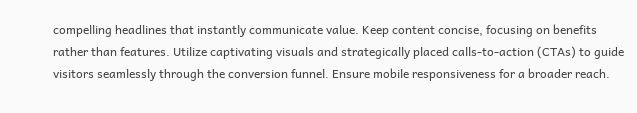compelling headlines that instantly communicate value. Keep content concise, focusing on benefits rather than features. Utilize captivating visuals and strategically placed calls-to-action (CTAs) to guide visitors seamlessly through the conversion funnel. Ensure mobile responsiveness for a broader reach.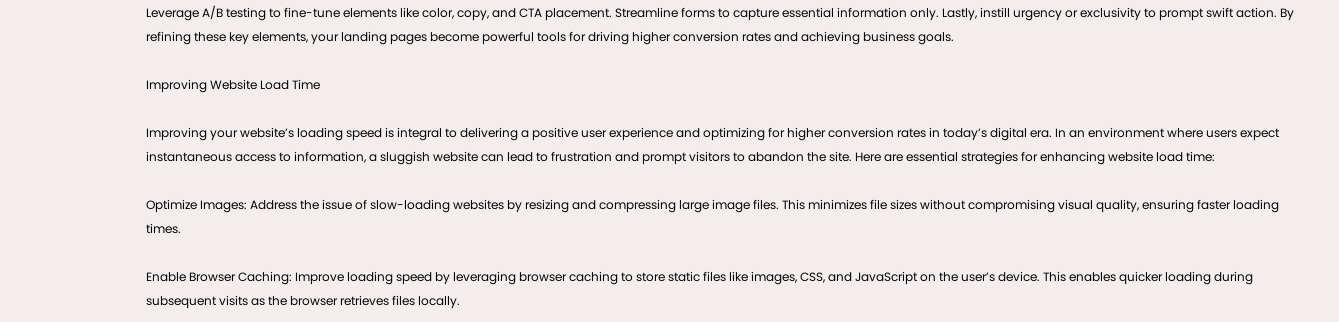Leverage A/B testing to fine-tune elements like color, copy, and CTA placement. Streamline forms to capture essential information only. Lastly, instill urgency or exclusivity to prompt swift action. By refining these key elements, your landing pages become powerful tools for driving higher conversion rates and achieving business goals.

Improving Website Load Time

Improving your website’s loading speed is integral to delivering a positive user experience and optimizing for higher conversion rates in today’s digital era. In an environment where users expect instantaneous access to information, a sluggish website can lead to frustration and prompt visitors to abandon the site. Here are essential strategies for enhancing website load time:

Optimize Images: Address the issue of slow-loading websites by resizing and compressing large image files. This minimizes file sizes without compromising visual quality, ensuring faster loading times.

Enable Browser Caching: Improve loading speed by leveraging browser caching to store static files like images, CSS, and JavaScript on the user’s device. This enables quicker loading during subsequent visits as the browser retrieves files locally.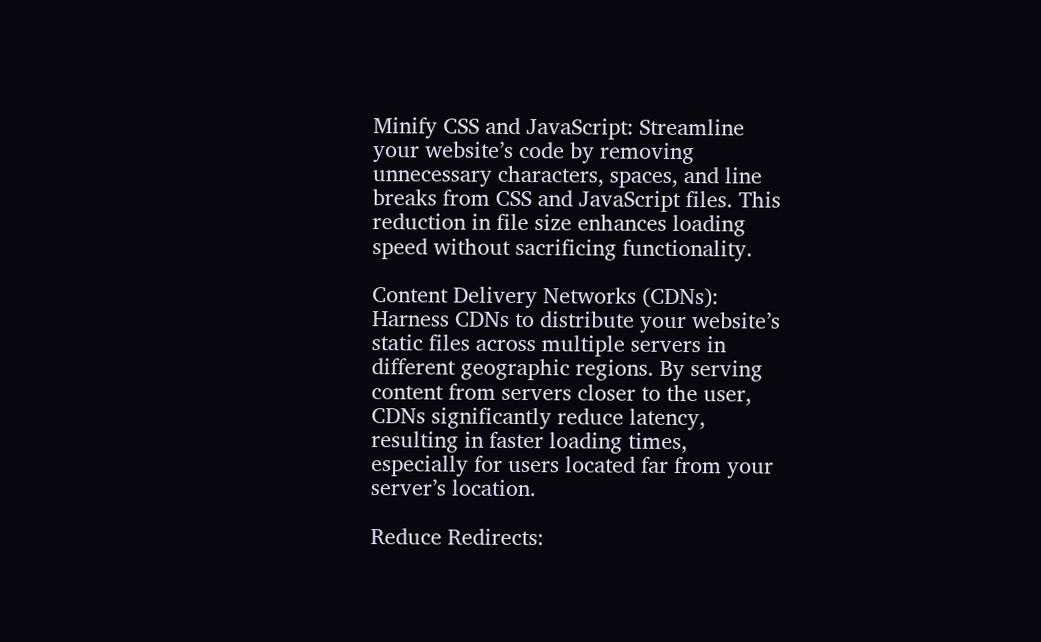Minify CSS and JavaScript: Streamline your website’s code by removing unnecessary characters, spaces, and line breaks from CSS and JavaScript files. This reduction in file size enhances loading speed without sacrificing functionality.

Content Delivery Networks (CDNs): Harness CDNs to distribute your website’s static files across multiple servers in different geographic regions. By serving content from servers closer to the user, CDNs significantly reduce latency, resulting in faster loading times, especially for users located far from your server’s location.

Reduce Redirects: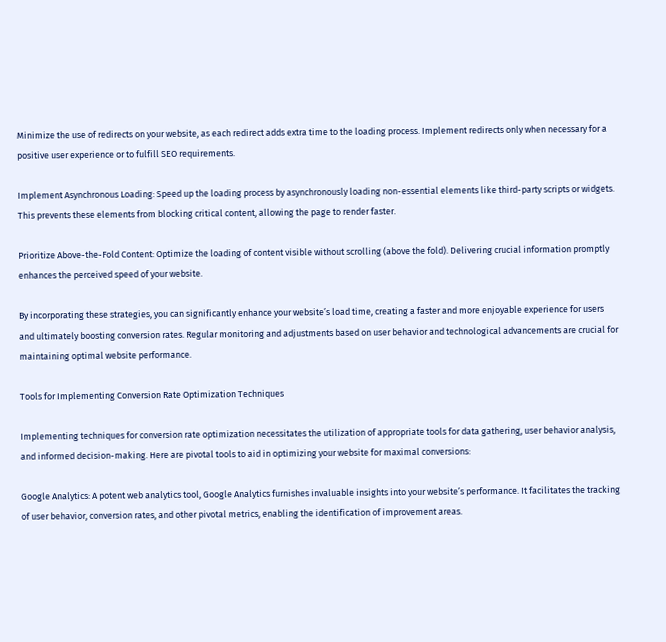Minimize the use of redirects on your website, as each redirect adds extra time to the loading process. Implement redirects only when necessary for a positive user experience or to fulfill SEO requirements.

Implement Asynchronous Loading: Speed up the loading process by asynchronously loading non-essential elements like third-party scripts or widgets. This prevents these elements from blocking critical content, allowing the page to render faster.

Prioritize Above-the-Fold Content: Optimize the loading of content visible without scrolling (above the fold). Delivering crucial information promptly enhances the perceived speed of your website.

By incorporating these strategies, you can significantly enhance your website’s load time, creating a faster and more enjoyable experience for users and ultimately boosting conversion rates. Regular monitoring and adjustments based on user behavior and technological advancements are crucial for maintaining optimal website performance.

Tools for Implementing Conversion Rate Optimization Techniques

Implementing techniques for conversion rate optimization necessitates the utilization of appropriate tools for data gathering, user behavior analysis, and informed decision-making. Here are pivotal tools to aid in optimizing your website for maximal conversions:

Google Analytics: A potent web analytics tool, Google Analytics furnishes invaluable insights into your website’s performance. It facilitates the tracking of user behavior, conversion rates, and other pivotal metrics, enabling the identification of improvement areas.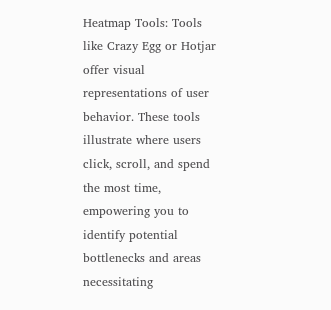Heatmap Tools: Tools like Crazy Egg or Hotjar offer visual representations of user behavior. These tools illustrate where users click, scroll, and spend the most time, empowering you to identify potential bottlenecks and areas necessitating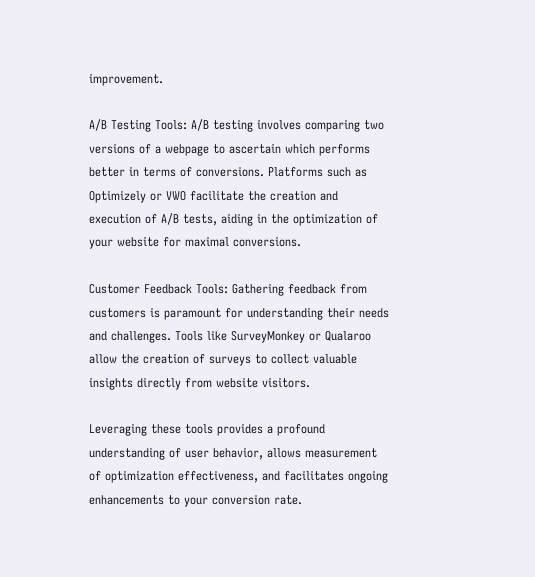improvement.

A/B Testing Tools: A/B testing involves comparing two versions of a webpage to ascertain which performs better in terms of conversions. Platforms such as Optimizely or VWO facilitate the creation and execution of A/B tests, aiding in the optimization of your website for maximal conversions.

Customer Feedback Tools: Gathering feedback from customers is paramount for understanding their needs and challenges. Tools like SurveyMonkey or Qualaroo allow the creation of surveys to collect valuable insights directly from website visitors.

Leveraging these tools provides a profound understanding of user behavior, allows measurement of optimization effectiveness, and facilitates ongoing enhancements to your conversion rate.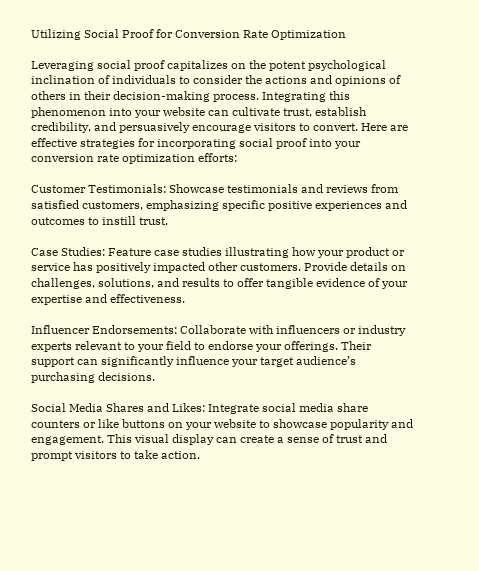Utilizing Social Proof for Conversion Rate Optimization

Leveraging social proof capitalizes on the potent psychological inclination of individuals to consider the actions and opinions of others in their decision-making process. Integrating this phenomenon into your website can cultivate trust, establish credibility, and persuasively encourage visitors to convert. Here are effective strategies for incorporating social proof into your conversion rate optimization efforts:

Customer Testimonials: Showcase testimonials and reviews from satisfied customers, emphasizing specific positive experiences and outcomes to instill trust.

Case Studies: Feature case studies illustrating how your product or service has positively impacted other customers. Provide details on challenges, solutions, and results to offer tangible evidence of your expertise and effectiveness.

Influencer Endorsements: Collaborate with influencers or industry experts relevant to your field to endorse your offerings. Their support can significantly influence your target audience’s purchasing decisions.

Social Media Shares and Likes: Integrate social media share counters or like buttons on your website to showcase popularity and engagement. This visual display can create a sense of trust and prompt visitors to take action.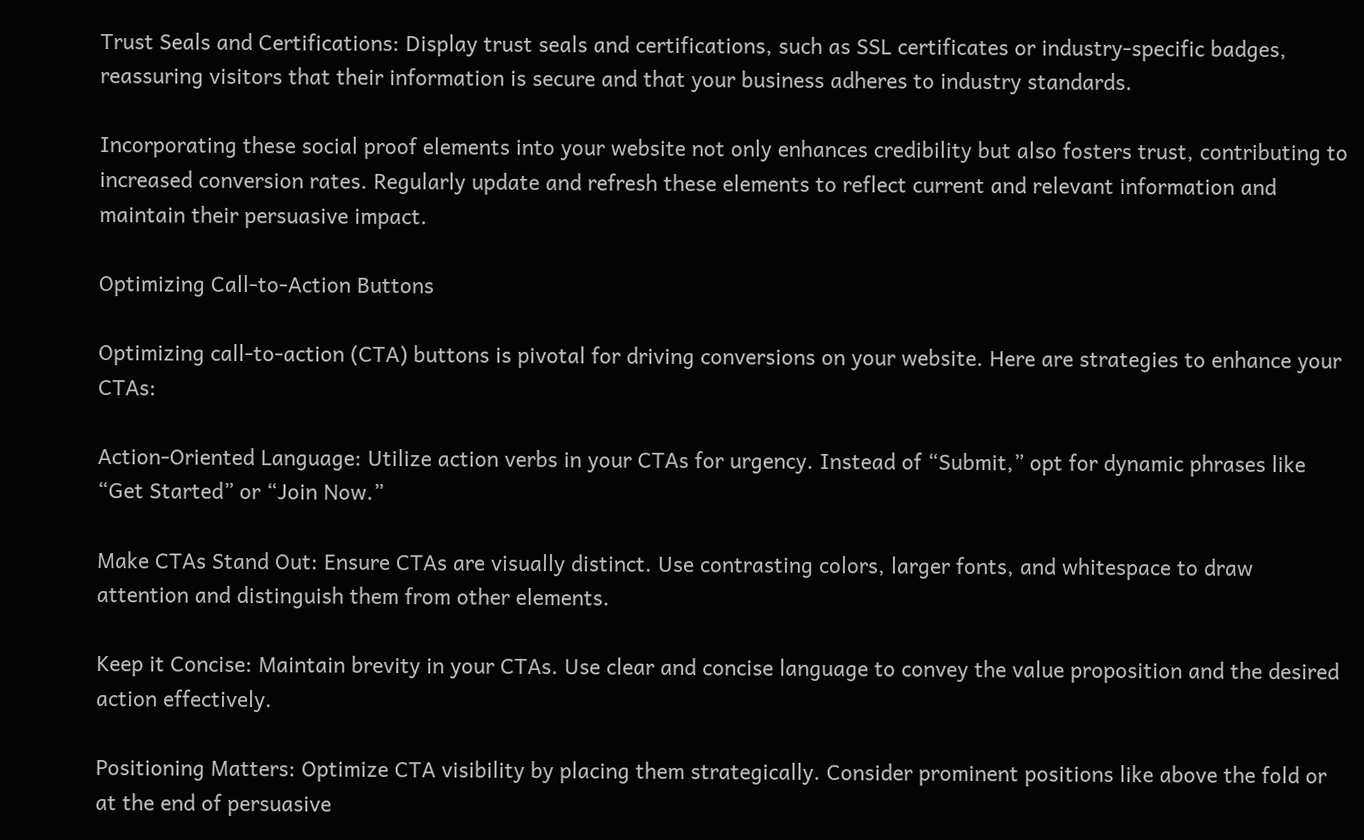Trust Seals and Certifications: Display trust seals and certifications, such as SSL certificates or industry-specific badges, reassuring visitors that their information is secure and that your business adheres to industry standards.

Incorporating these social proof elements into your website not only enhances credibility but also fosters trust, contributing to increased conversion rates. Regularly update and refresh these elements to reflect current and relevant information and maintain their persuasive impact.

Optimizing Call-to-Action Buttons

Optimizing call-to-action (CTA) buttons is pivotal for driving conversions on your website. Here are strategies to enhance your CTAs:

Action-Oriented Language: Utilize action verbs in your CTAs for urgency. Instead of “Submit,” opt for dynamic phrases like “Get Started” or “Join Now.”

Make CTAs Stand Out: Ensure CTAs are visually distinct. Use contrasting colors, larger fonts, and whitespace to draw attention and distinguish them from other elements.

Keep it Concise: Maintain brevity in your CTAs. Use clear and concise language to convey the value proposition and the desired action effectively.

Positioning Matters: Optimize CTA visibility by placing them strategically. Consider prominent positions like above the fold or at the end of persuasive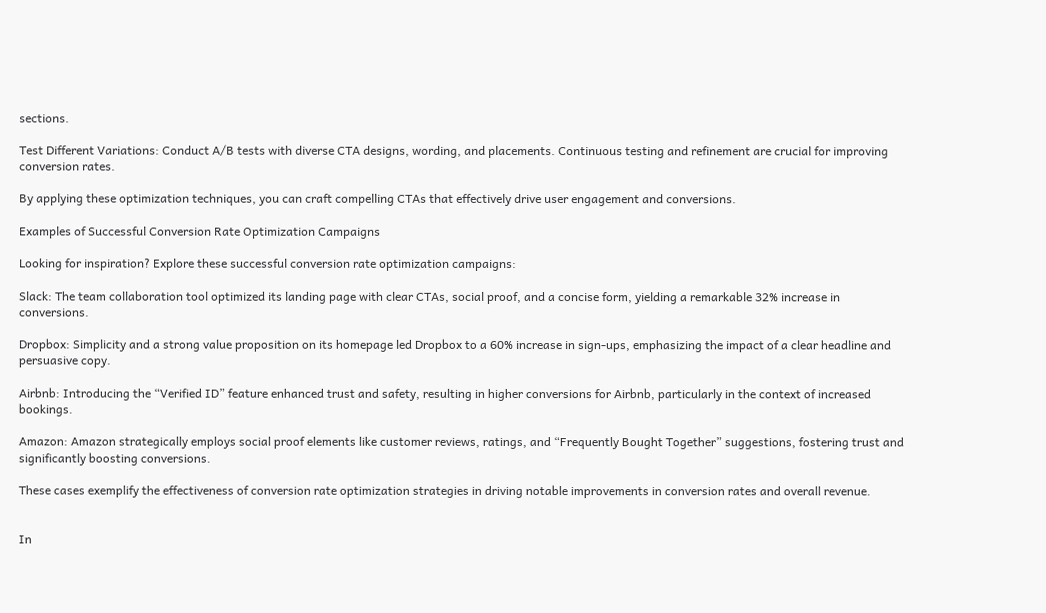sections.

Test Different Variations: Conduct A/B tests with diverse CTA designs, wording, and placements. Continuous testing and refinement are crucial for improving conversion rates.

By applying these optimization techniques, you can craft compelling CTAs that effectively drive user engagement and conversions.

Examples of Successful Conversion Rate Optimization Campaigns

Looking for inspiration? Explore these successful conversion rate optimization campaigns:

Slack: The team collaboration tool optimized its landing page with clear CTAs, social proof, and a concise form, yielding a remarkable 32% increase in conversions.

Dropbox: Simplicity and a strong value proposition on its homepage led Dropbox to a 60% increase in sign-ups, emphasizing the impact of a clear headline and persuasive copy.

Airbnb: Introducing the “Verified ID” feature enhanced trust and safety, resulting in higher conversions for Airbnb, particularly in the context of increased bookings.

Amazon: Amazon strategically employs social proof elements like customer reviews, ratings, and “Frequently Bought Together” suggestions, fostering trust and significantly boosting conversions.

These cases exemplify the effectiveness of conversion rate optimization strategies in driving notable improvements in conversion rates and overall revenue.


In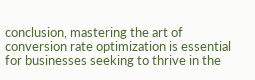conclusion, mastering the art of conversion rate optimization is essential for businesses seeking to thrive in the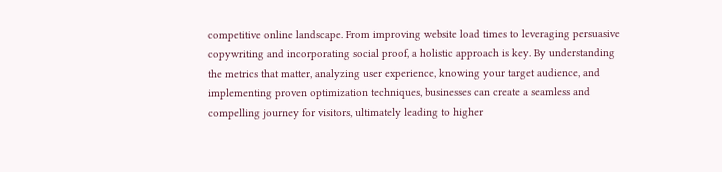competitive online landscape. From improving website load times to leveraging persuasive copywriting and incorporating social proof, a holistic approach is key. By understanding the metrics that matter, analyzing user experience, knowing your target audience, and implementing proven optimization techniques, businesses can create a seamless and compelling journey for visitors, ultimately leading to higher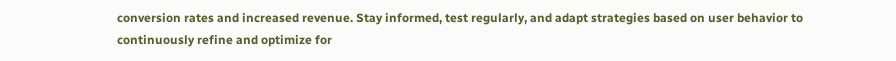conversion rates and increased revenue. Stay informed, test regularly, and adapt strategies based on user behavior to continuously refine and optimize for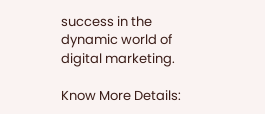success in the dynamic world of digital marketing.

Know More Details: